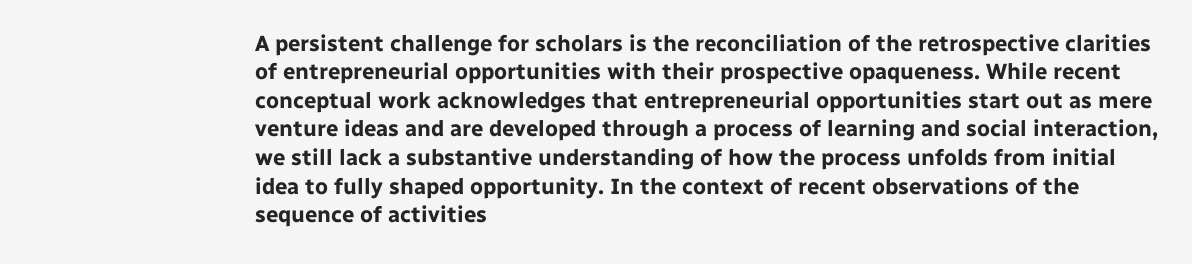A persistent challenge for scholars is the reconciliation of the retrospective clarities of entrepreneurial opportunities with their prospective opaqueness. While recent conceptual work acknowledges that entrepreneurial opportunities start out as mere venture ideas and are developed through a process of learning and social interaction, we still lack a substantive understanding of how the process unfolds from initial idea to fully shaped opportunity. In the context of recent observations of the sequence of activities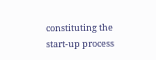constituting the start-up process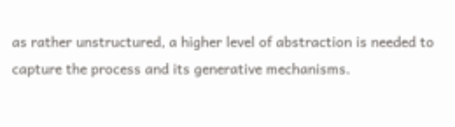as rather unstructured, a higher level of abstraction is needed to capture the process and its generative mechanisms.